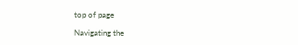top of page

Navigating the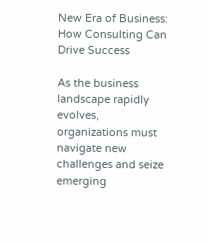New Era of Business: How Consulting Can Drive Success

As the business landscape rapidly evolves, organizations must navigate new challenges and seize emerging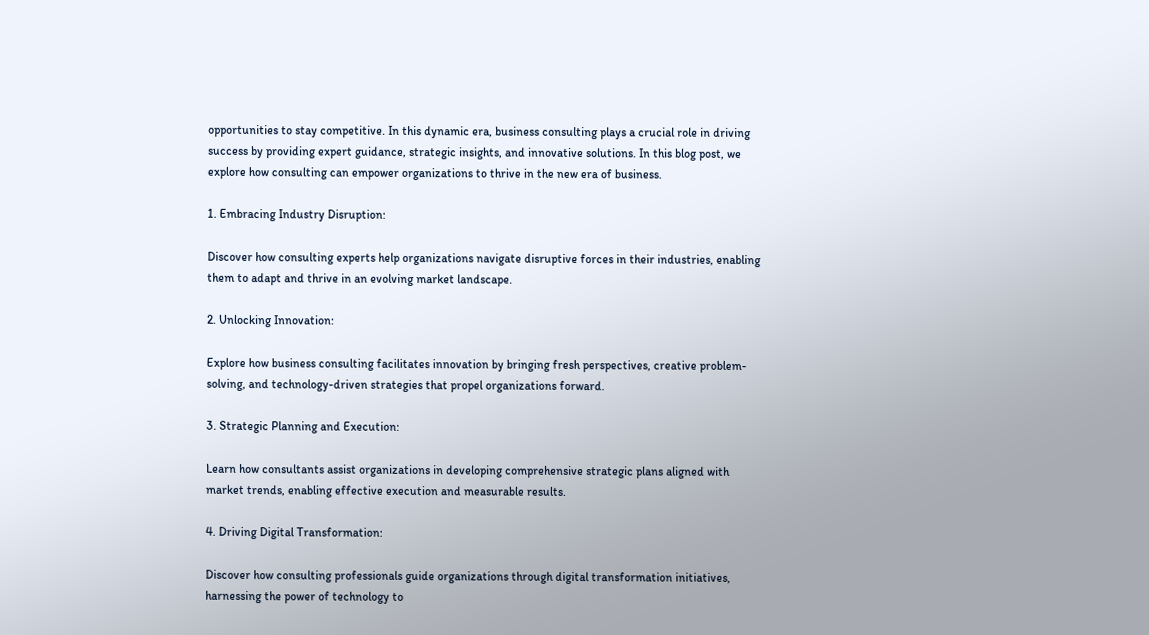opportunities to stay competitive. In this dynamic era, business consulting plays a crucial role in driving success by providing expert guidance, strategic insights, and innovative solutions. In this blog post, we explore how consulting can empower organizations to thrive in the new era of business.

1. Embracing Industry Disruption:

Discover how consulting experts help organizations navigate disruptive forces in their industries, enabling them to adapt and thrive in an evolving market landscape.

2. Unlocking Innovation:

Explore how business consulting facilitates innovation by bringing fresh perspectives, creative problem-solving, and technology-driven strategies that propel organizations forward.

3. Strategic Planning and Execution:

Learn how consultants assist organizations in developing comprehensive strategic plans aligned with market trends, enabling effective execution and measurable results.

4. Driving Digital Transformation:

Discover how consulting professionals guide organizations through digital transformation initiatives, harnessing the power of technology to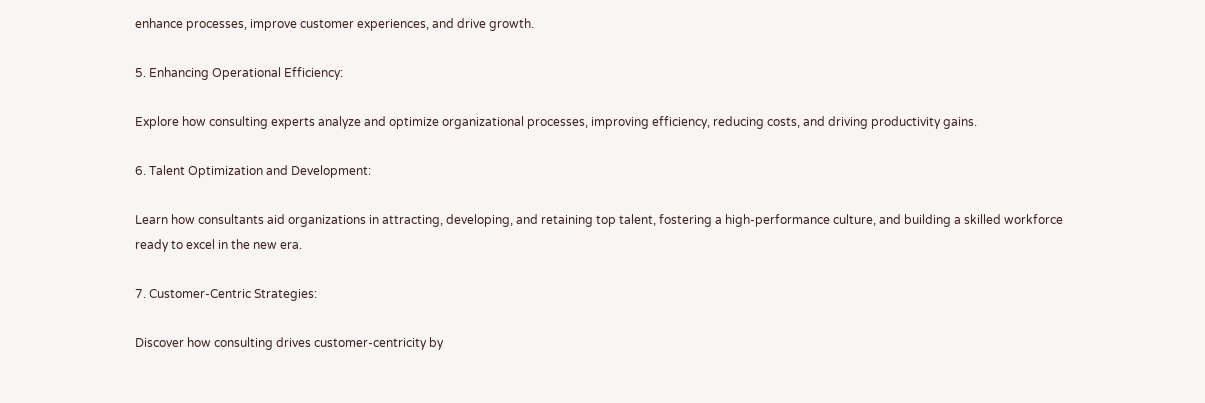enhance processes, improve customer experiences, and drive growth.

5. Enhancing Operational Efficiency:

Explore how consulting experts analyze and optimize organizational processes, improving efficiency, reducing costs, and driving productivity gains.

6. Talent Optimization and Development:

Learn how consultants aid organizations in attracting, developing, and retaining top talent, fostering a high-performance culture, and building a skilled workforce ready to excel in the new era.

7. Customer-Centric Strategies:

Discover how consulting drives customer-centricity by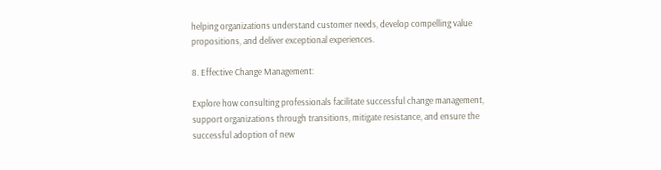helping organizations understand customer needs, develop compelling value propositions, and deliver exceptional experiences.

8. Effective Change Management:

Explore how consulting professionals facilitate successful change management, support organizations through transitions, mitigate resistance, and ensure the successful adoption of new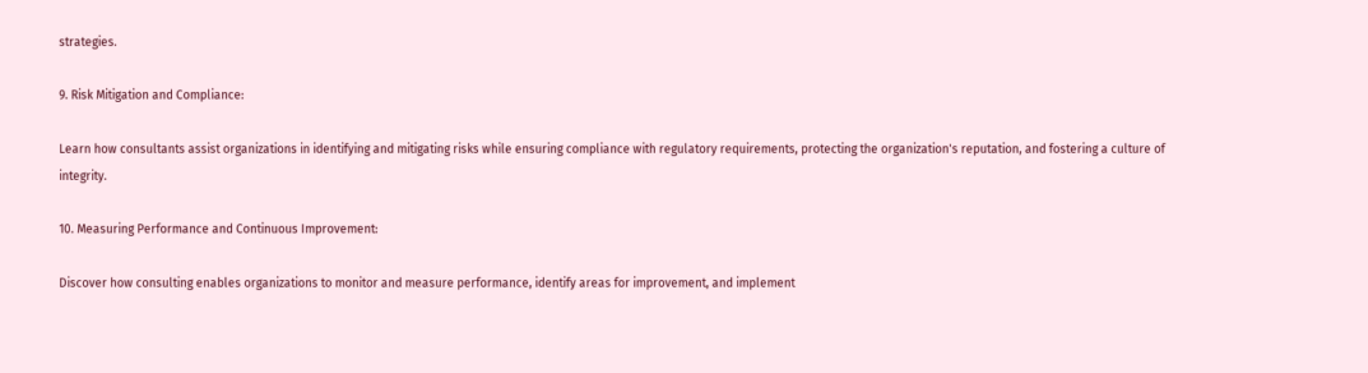strategies.

9. Risk Mitigation and Compliance:

Learn how consultants assist organizations in identifying and mitigating risks while ensuring compliance with regulatory requirements, protecting the organization's reputation, and fostering a culture of integrity.

10. Measuring Performance and Continuous Improvement:

Discover how consulting enables organizations to monitor and measure performance, identify areas for improvement, and implement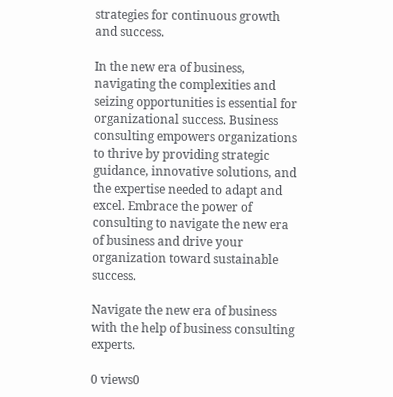strategies for continuous growth and success.

In the new era of business, navigating the complexities and seizing opportunities is essential for organizational success. Business consulting empowers organizations to thrive by providing strategic guidance, innovative solutions, and the expertise needed to adapt and excel. Embrace the power of consulting to navigate the new era of business and drive your organization toward sustainable success.

Navigate the new era of business with the help of business consulting experts.

0 views0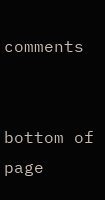comments


bottom of page